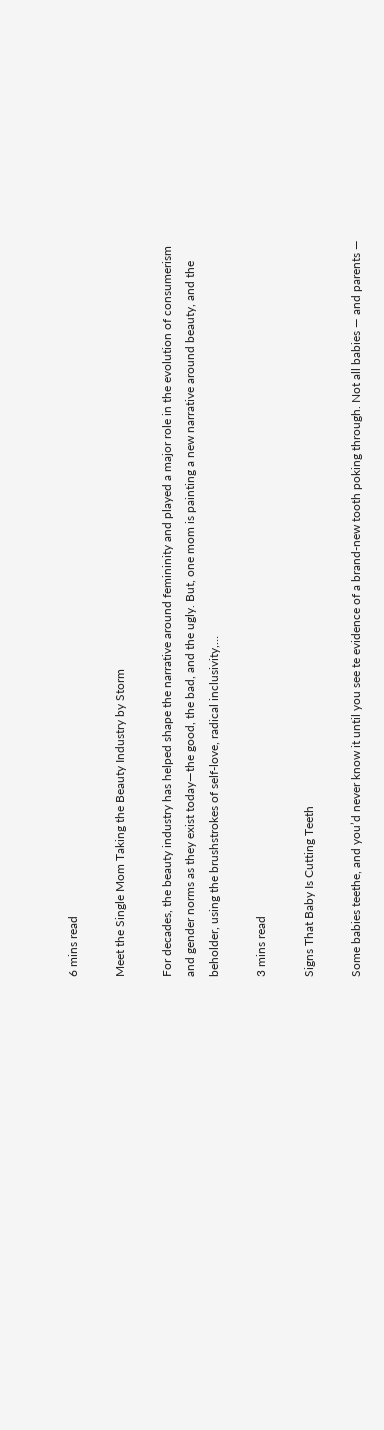6 mins read

Meet the Single Mom Taking the Beauty Industry by Storm

For decades, the beauty industry has helped shape the narrative around femininity and played a major role in the evolution of consumerism and gender norms as they exist today—the good, the bad, and the ugly. But, one mom is painting a new narrative around beauty, and the beholder, using the brushstrokes of self-love, radical inclusivity,…

3 mins read

Signs That Baby Is Cutting Teeth

Some babies teethe, and you’d never know it until you see te evidence of a brand-new tooth poking through. Not all babies — and parents —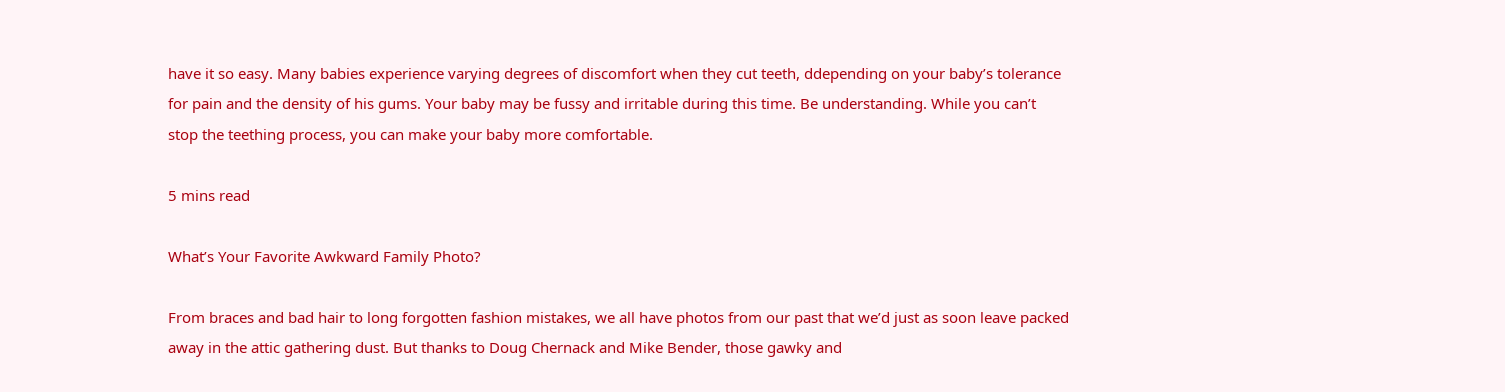have it so easy. Many babies experience varying degrees of discomfort when they cut teeth, ddepending on your baby’s tolerance for pain and the density of his gums. Your baby may be fussy and irritable during this time. Be understanding. While you can’t stop the teething process, you can make your baby more comfortable.

5 mins read

What’s Your Favorite Awkward Family Photo?

From braces and bad hair to long forgotten fashion mistakes, we all have photos from our past that we’d just as soon leave packed away in the attic gathering dust. But thanks to Doug Chernack and Mike Bender, those gawky and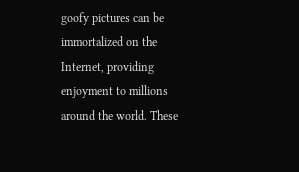goofy pictures can be immortalized on the Internet, providing enjoyment to millions around the world. These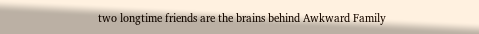two longtime friends are the brains behind Awkward Family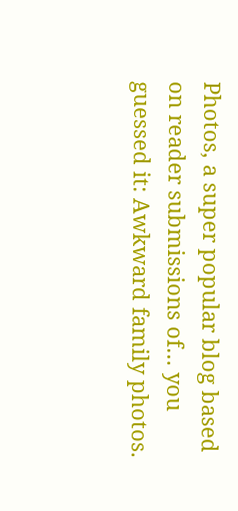Photos, a super popular blog based on reader submissions of… you guessed it: Awkward family photos.